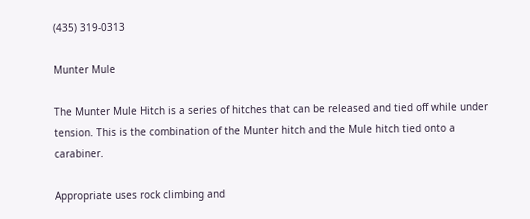(435) 319-0313

Munter Mule

The Munter Mule Hitch is a series of hitches that can be released and tied off while under tension. This is the combination of the Munter hitch and the Mule hitch tied onto a carabiner.

Appropriate uses rock climbing and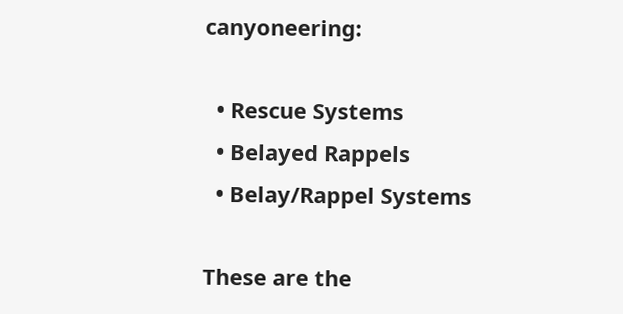canyoneering:

  • Rescue Systems
  • Belayed Rappels
  • Belay/Rappel Systems

These are the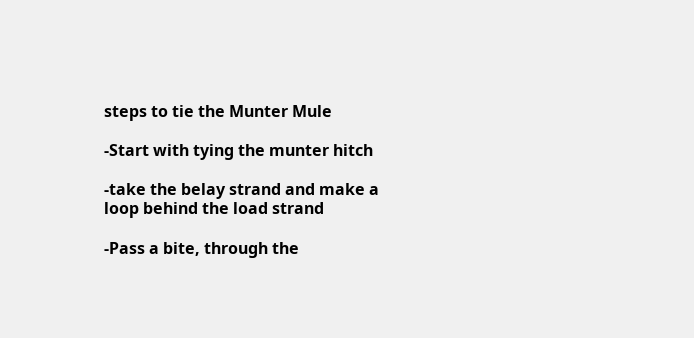steps to tie the Munter Mule

-Start with tying the munter hitch

-take the belay strand and make a loop behind the load strand

-Pass a bite, through the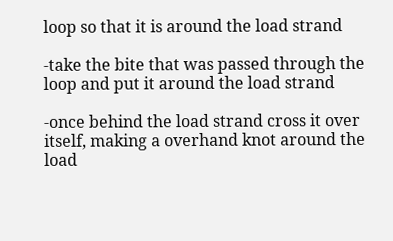loop so that it is around the load strand

-take the bite that was passed through the loop and put it around the load strand

-once behind the load strand cross it over itself, making a overhand knot around the load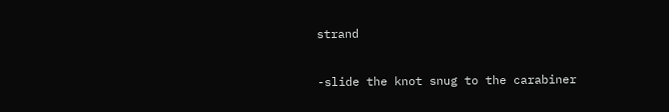strand

-slide the knot snug to the carabiner